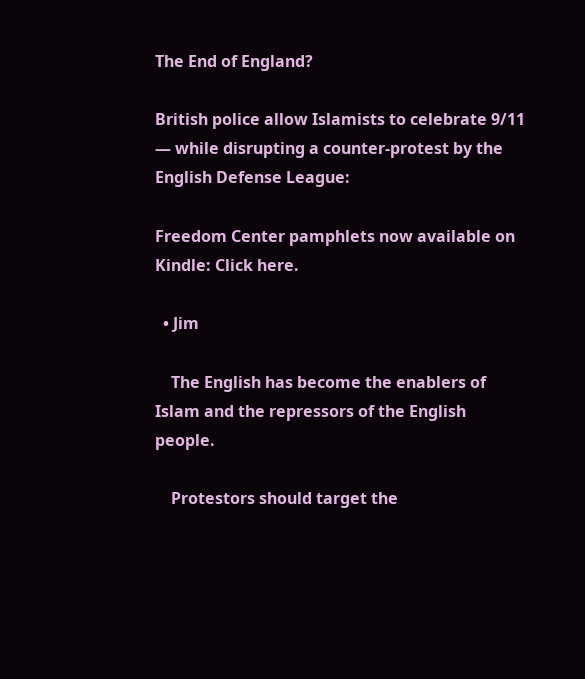The End of England?

British police allow Islamists to celebrate 9/11 — while disrupting a counter-protest by the English Defense League:

Freedom Center pamphlets now available on Kindle: Click here.

  • Jim

    The English has become the enablers of Islam and the repressors of the English people.

    Protestors should target the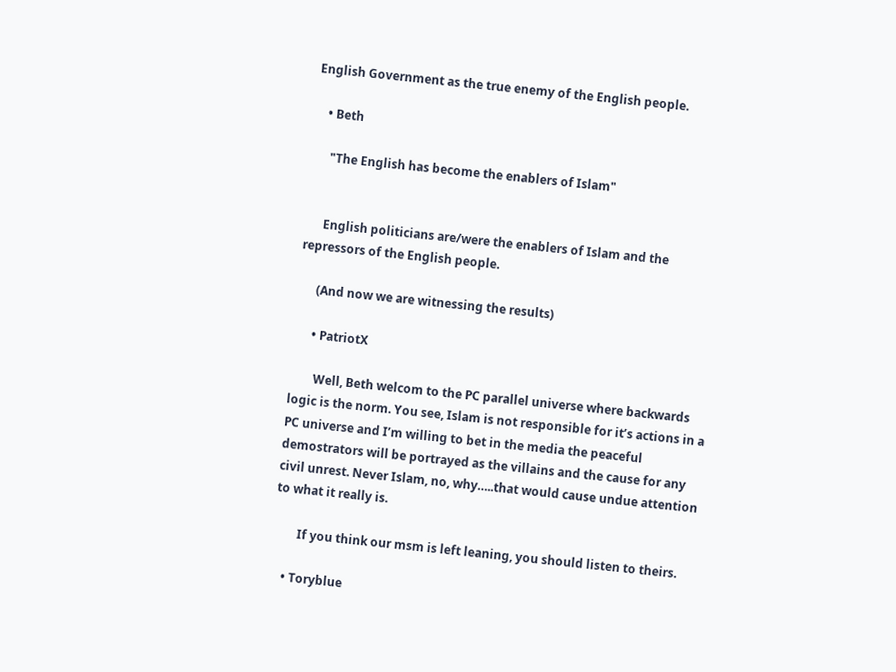English Government as the true enemy of the English people.

    • Beth

      "The English has become the enablers of Islam"


      English politicians are/were the enablers of Islam and the repressors of the English people.

      (And now we are witnessing the results)

      • PatriotX

        Well, Beth welcom to the PC parallel universe where backwards logic is the norm. You see, Islam is not responsible for it’s actions in a PC universe and I’m willing to bet in the media the peaceful demostrators will be portrayed as the villains and the cause for any civil unrest. Never Islam, no, why…..that would cause undue attention to what it really is.

        If you think our msm is left leaning, you should listen to theirs.

    • Toryblue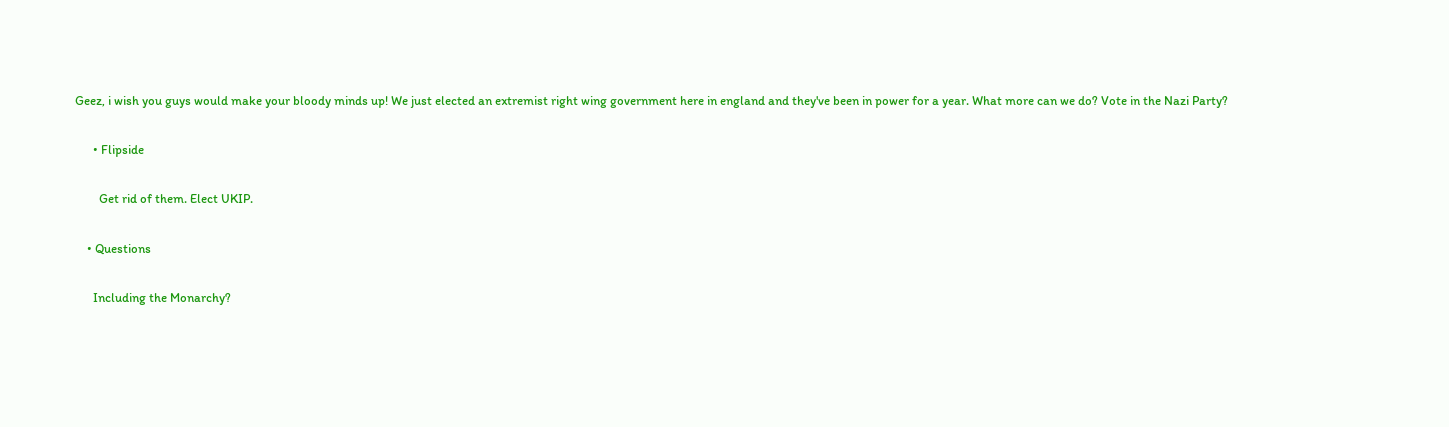Geez, i wish you guys would make your bloody minds up! We just elected an extremist right wing government here in england and they've been in power for a year. What more can we do? Vote in the Nazi Party?

      • Flipside

        Get rid of them. Elect UKIP.

    • Questions

      Including the Monarchy?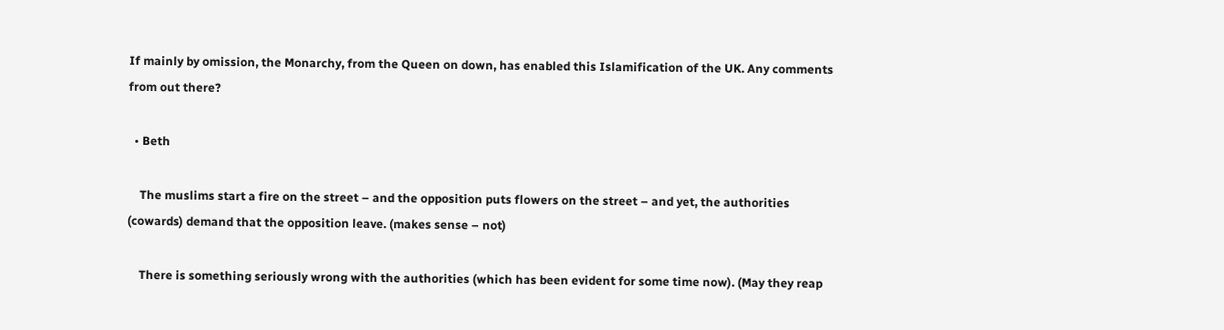If mainly by omission, the Monarchy, from the Queen on down, has enabled this Islamification of the UK. Any comments from out there?

  • Beth

    The muslims start a fire on the street – and the opposition puts flowers on the street – and yet, the authorities (cowards) demand that the opposition leave. (makes sense – not)

    There is something seriously wrong with the authorities (which has been evident for some time now). (May they reap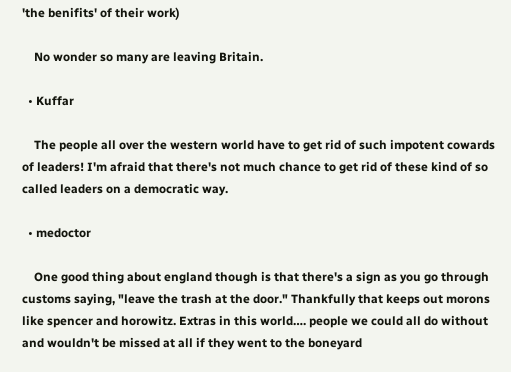'the benifits' of their work)

    No wonder so many are leaving Britain.

  • Kuffar

    The people all over the western world have to get rid of such impotent cowards of leaders! I'm afraid that there's not much chance to get rid of these kind of so called leaders on a democratic way.

  • medoctor

    One good thing about england though is that there's a sign as you go through customs saying, "leave the trash at the door." Thankfully that keeps out morons like spencer and horowitz. Extras in this world…. people we could all do without and wouldn't be missed at all if they went to the boneyard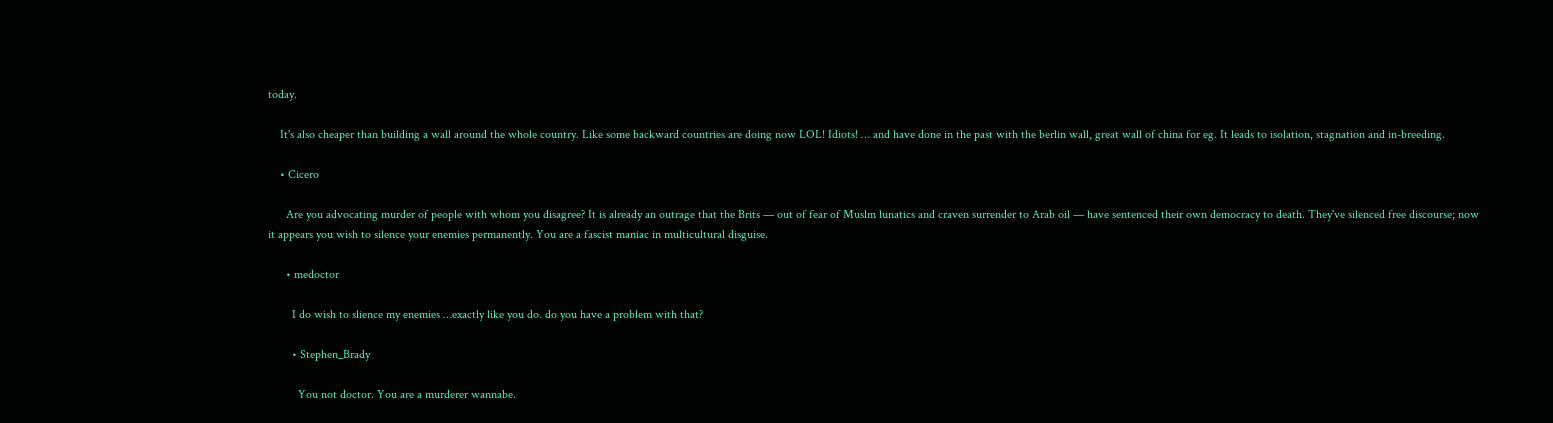today.

    It's also cheaper than building a wall around the whole country. Like some backward countries are doing now LOL! Idiots! … and have done in the past with the berlin wall, great wall of china for eg. It leads to isolation, stagnation and in-breeding.

    • Cicero

      Are you advocating murder of people with whom you disagree? It is already an outrage that the Brits — out of fear of Muslm lunatics and craven surrender to Arab oil — have sentenced their own democracy to death. They've silenced free discourse; now it appears you wish to silence your enemies permanently. You are a fascist maniac in multicultural disguise.

      • medoctor

        I do wish to slience my enemies …exactly like you do. do you have a problem with that?

        • Stephen_Brady

          You not doctor. You are a murderer wannabe.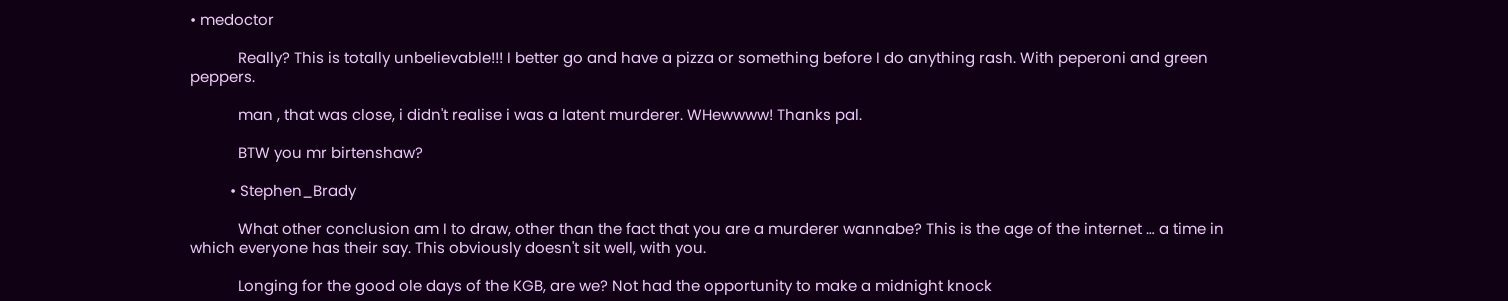• medoctor

            Really? This is totally unbelievable!!! I better go and have a pizza or something before I do anything rash. With peperoni and green peppers.

            man , that was close, i didn't realise i was a latent murderer. WHewwww! Thanks pal.

            BTW you mr birtenshaw?

          • Stephen_Brady

            What other conclusion am I to draw, other than the fact that you are a murderer wannabe? This is the age of the internet … a time in which everyone has their say. This obviously doesn't sit well, with you.

            Longing for the good ole days of the KGB, are we? Not had the opportunity to make a midnight knock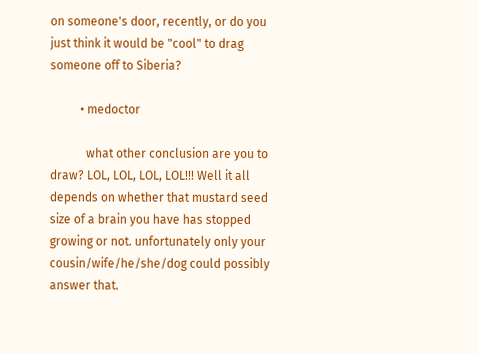on someone's door, recently, or do you just think it would be "cool" to drag someone off to Siberia?

          • medoctor

            what other conclusion are you to draw? LOL, LOL, LOL, LOL!!! Well it all depends on whether that mustard seed size of a brain you have has stopped growing or not. unfortunately only your cousin/wife/he/she/dog could possibly answer that.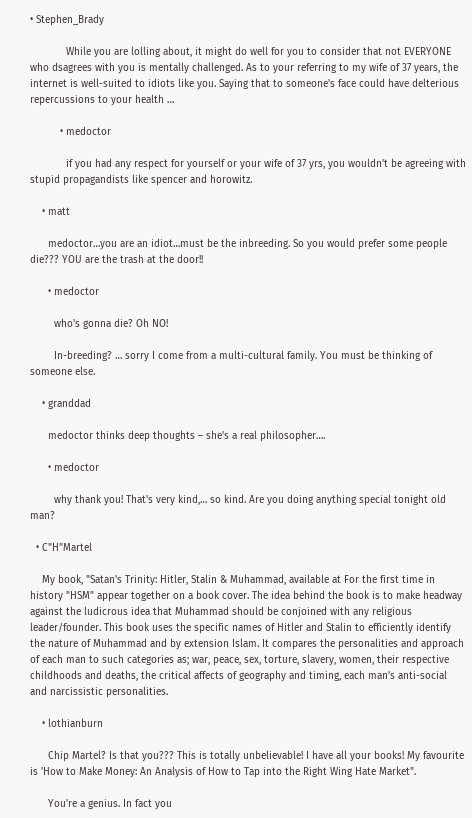• Stephen_Brady

            While you are lolling about, it might do well for you to consider that not EVERYONE who dsagrees with you is mentally challenged. As to your referring to my wife of 37 years, the internet is well-suited to idiots like you. Saying that to someone's face could have delterious repercussions to your health …

          • medoctor

            if you had any respect for yourself or your wife of 37 yrs, you wouldn't be agreeing with stupid propagandists like spencer and horowitz.

    • matt

      medoctor…you are an idiot…must be the inbreeding. So you would prefer some people die??? YOU are the trash at the door!!

      • medoctor

        who's gonna die? Oh NO!

        In-breeding? … sorry I come from a multi-cultural family. You must be thinking of someone else.

    • granddad

      medoctor thinks deep thoughts – she's a real philosopher….

      • medoctor

        why thank you! That's very kind,… so kind. Are you doing anything special tonight old man?

  • C"H"Martel

    My book, "Satan's Trinity: Hitler, Stalin & Muhammad, available at For the first time in history "HSM" appear together on a book cover. The idea behind the book is to make headway against the ludicrous idea that Muhammad should be conjoined with any religious leader/founder. This book uses the specific names of Hitler and Stalin to efficiently identify the nature of Muhammad and by extension Islam. It compares the personalities and approach of each man to such categories as; war, peace, sex, torture, slavery, women, their respective childhoods and deaths, the critical affects of geography and timing, each man’s anti-social and narcissistic personalities.

    • lothianburn

      Chip Martel? Is that you??? This is totally unbelievable! I have all your books! My favourite is 'How to Make Money: An Analysis of How to Tap into the Right Wing Hate Market".

      You're a genius. In fact you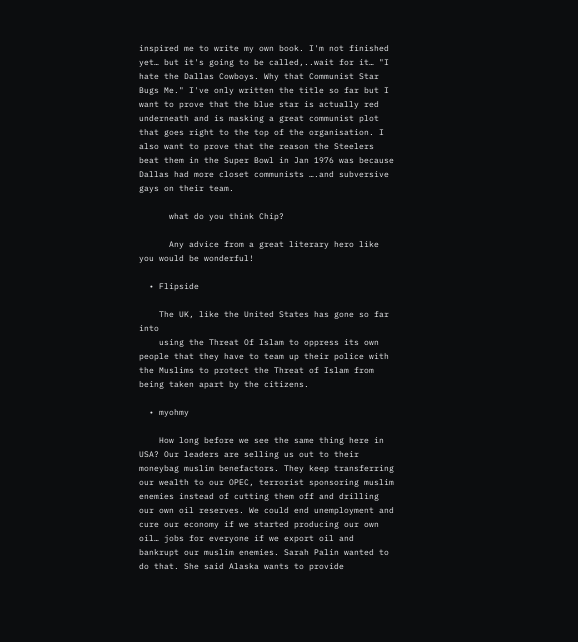inspired me to write my own book. I'm not finished yet… but it's going to be called,..wait for it… "I hate the Dallas Cowboys. Why that Communist Star Bugs Me." I've only written the title so far but I want to prove that the blue star is actually red underneath and is masking a great communist plot that goes right to the top of the organisation. I also want to prove that the reason the Steelers beat them in the Super Bowl in Jan 1976 was because Dallas had more closet communists ….and subversive gays on their team.

      what do you think Chip?

      Any advice from a great literary hero like you would be wonderful!

  • Flipside

    The UK, like the United States has gone so far into
    using the Threat Of Islam to oppress its own people that they have to team up their police with the Muslims to protect the Threat of Islam from being taken apart by the citizens.

  • myohmy

    How long before we see the same thing here in USA? Our leaders are selling us out to their moneybag muslim benefactors. They keep transferring our wealth to our OPEC, terrorist sponsoring muslim enemies instead of cutting them off and drilling our own oil reserves. We could end unemployment and cure our economy if we started producing our own oil… jobs for everyone if we export oil and bankrupt our muslim enemies. Sarah Palin wanted to do that. She said Alaska wants to provide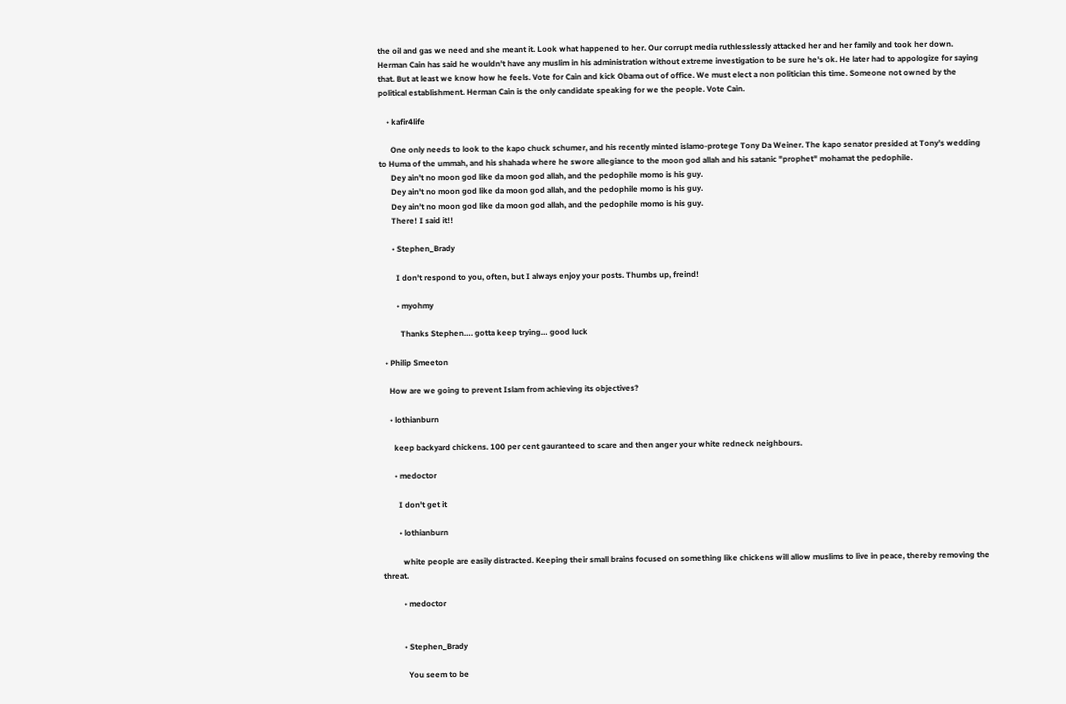the oil and gas we need and she meant it. Look what happened to her. Our corrupt media ruthlesslessly attacked her and her family and took her down. Herman Cain has said he wouldn't have any muslim in his administration without extreme investigation to be sure he's ok. He later had to appologize for saying that. But at least we know how he feels. Vote for Cain and kick Obama out of office. We must elect a non politician this time. Someone not owned by the political establishment. Herman Cain is the only candidate speaking for we the people. Vote Cain.

    • kafir4life

      One only needs to look to the kapo chuck schumer, and his recently minted islamo-protege Tony Da Weiner. The kapo senator presided at Tony's wedding to Huma of the ummah, and his shahada where he swore allegiance to the moon god allah and his satanic "prophet" mohamat the pedophile.
      Dey ain't no moon god like da moon god allah, and the pedophile momo is his guy.
      Dey ain't no moon god like da moon god allah, and the pedophile momo is his guy.
      Dey ain't no moon god like da moon god allah, and the pedophile momo is his guy.
      There! I said it!!

      • Stephen_Brady

        I don't respond to you, often, but I always enjoy your posts. Thumbs up, freind!

        • myohmy

          Thanks Stephen…. gotta keep trying… good luck

  • Philip Smeeton

    How are we going to prevent Islam from achieving its objectives?

    • lothianburn

      keep backyard chickens. 100 per cent gauranteed to scare and then anger your white redneck neighbours.

      • medoctor

        I don't get it

        • lothianburn

          white people are easily distracted. Keeping their small brains focused on something like chickens will allow muslims to live in peace, thereby removing the threat.

          • medoctor


          • Stephen_Brady

            You seem to be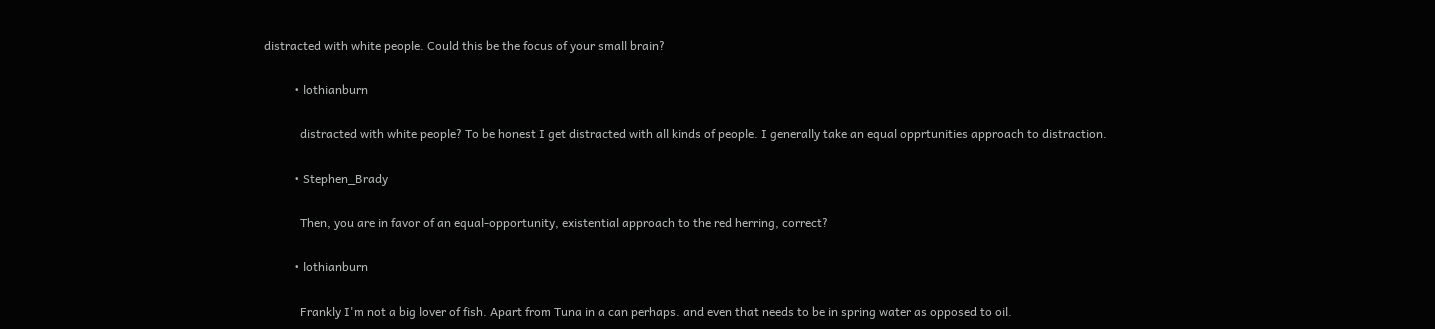distracted with white people. Could this be the focus of your small brain?

          • lothianburn

            distracted with white people? To be honest I get distracted with all kinds of people. I generally take an equal opprtunities approach to distraction.

          • Stephen_Brady

            Then, you are in favor of an equal-opportunity, existential approach to the red herring, correct?

          • lothianburn

            Frankly I'm not a big lover of fish. Apart from Tuna in a can perhaps. and even that needs to be in spring water as opposed to oil.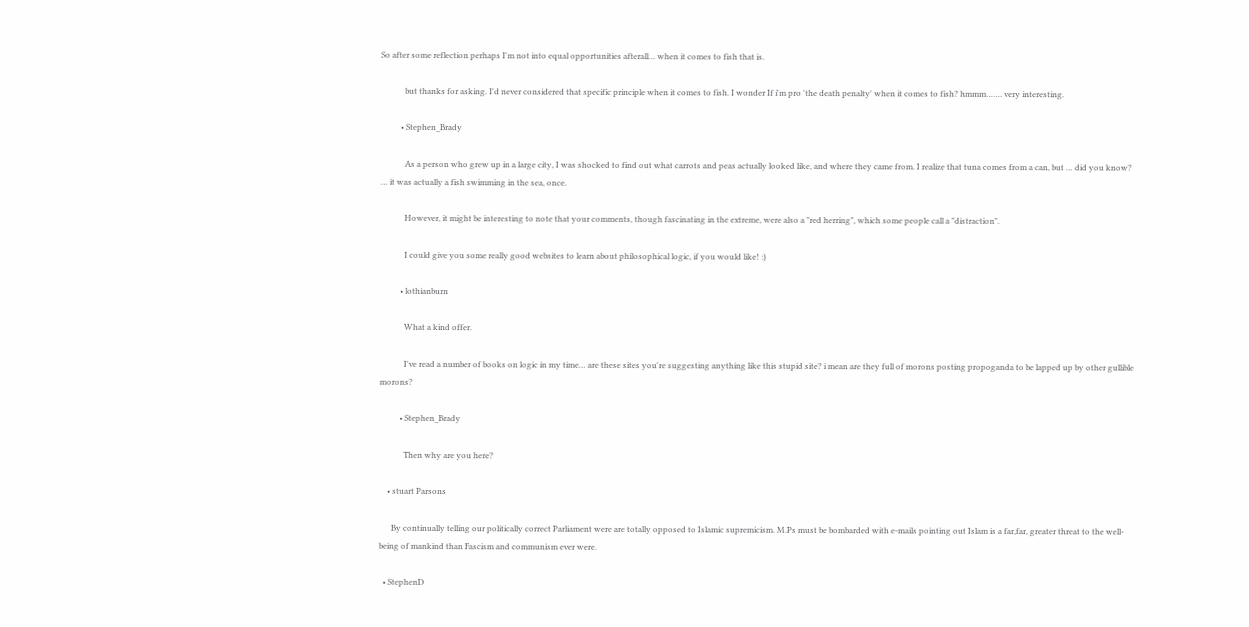So after some reflection perhaps I'm not into equal opportunities afterall… when it comes to fish that is.

            but thanks for asking. I'd never considered that specific principle when it comes to fish. I wonder If i'm pro 'the death penalty' when it comes to fish? hmmm……. very interesting.

          • Stephen_Brady

            As a person who grew up in a large city, I was shocked to find out what carrots and peas actually looked like, and where they came from. I realize that tuna comes from a can, but … did you know? … it was actually a fish swimming in the sea, once.

            However, it might be interesting to note that your comments, though fascinating in the extreme, were also a "red herring", which some people call a "distraction".

            I could give you some really good websites to learn about philosophical logic, if you would like! :)

          • lothianburn

            What a kind offer.

            I've read a number of books on logic in my time… are these sites you're suggesting anything like this stupid site? i mean are they full of morons posting propoganda to be lapped up by other gullible morons?

          • Stephen_Brady

            Then why are you here?

    • stuart Parsons

      By continually telling our politically correct Parliament were are totally opposed to Islamic supremicism. M.Ps must be bombarded with e-mails pointing out Islam is a far,far, greater threat to the well-being of mankind than Fascism and communism ever were.

  • StephenD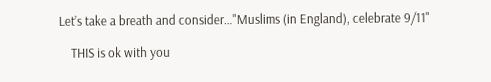Let’s take a breath and consider…"Muslims (in England), celebrate 9/11"

    THIS is ok with you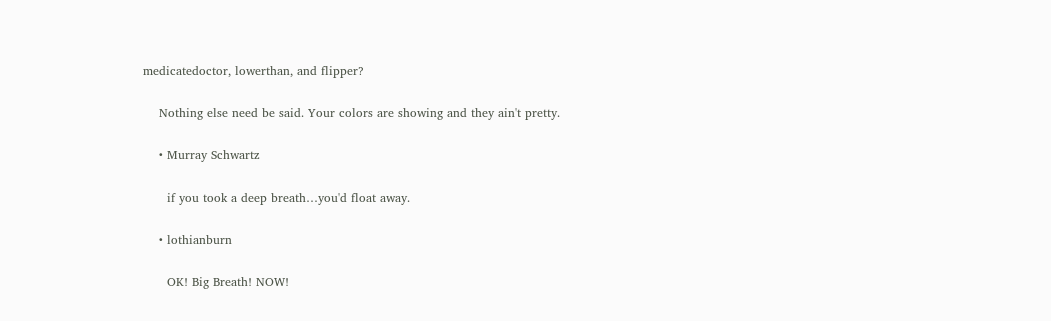medicatedoctor, lowerthan, and flipper?

    Nothing else need be said. Your colors are showing and they ain't pretty.

    • Murray Schwartz

      if you took a deep breath…you'd float away.

    • lothianburn

      OK! Big Breath! NOW!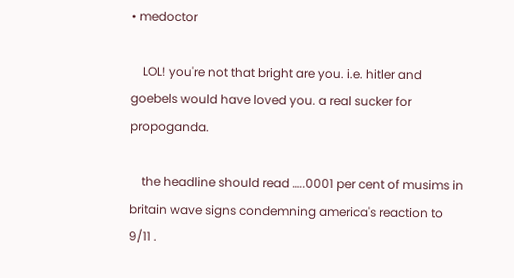• medoctor

    LOL! you're not that bright are you. i.e. hitler and goebels would have loved you. a real sucker for propoganda.

    the headline should read …..0001 per cent of musims in britain wave signs condemning america's reaction to 9/11 .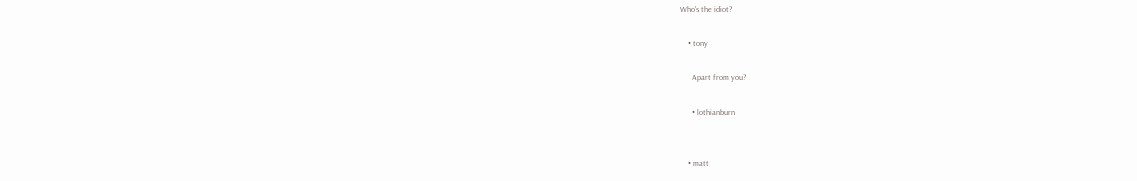Who's the idiot?

    • tony

      Apart from you?

      • lothianburn


    • matt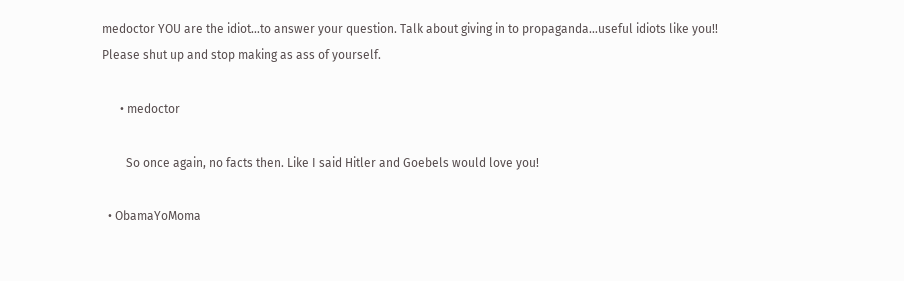medoctor YOU are the idiot…to answer your question. Talk about giving in to propaganda…useful idiots like you!! Please shut up and stop making as ass of yourself.

      • medoctor

        So once again, no facts then. Like I said Hitler and Goebels would love you!

  • ObamaYoMoma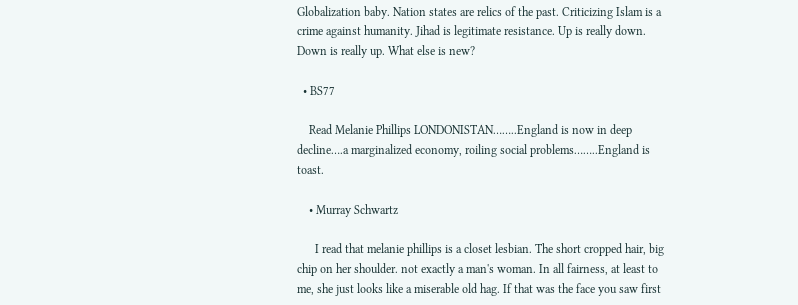Globalization baby. Nation states are relics of the past. Criticizing Islam is a crime against humanity. Jihad is legitimate resistance. Up is really down. Down is really up. What else is new?

  • BS77

    Read Melanie Phillips LONDONISTAN……..England is now in deep decline….a marginalized economy, roiling social problems……..England is toast.

    • Murray Schwartz

      I read that melanie phillips is a closet lesbian. The short cropped hair, big chip on her shoulder. not exactly a man's woman. In all fairness, at least to me, she just looks like a miserable old hag. If that was the face you saw first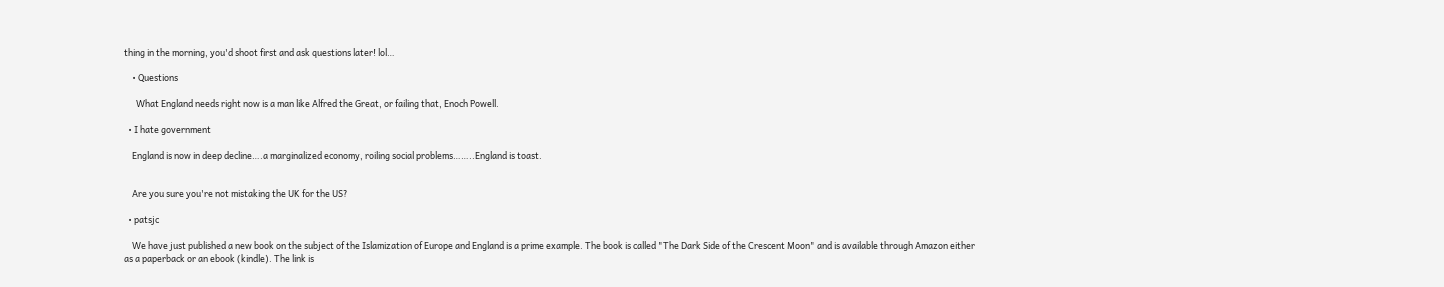thing in the morning, you'd shoot first and ask questions later! lol…

    • Questions

      What England needs right now is a man like Alfred the Great, or failing that, Enoch Powell.

  • I hate government

    England is now in deep decline….a marginalized economy, roiling social problems……..England is toast.


    Are you sure you're not mistaking the UK for the US?

  • patsjc

    We have just published a new book on the subject of the Islamization of Europe and England is a prime example. The book is called "The Dark Side of the Crescent Moon" and is available through Amazon either as a paperback or an ebook (kindle). The link is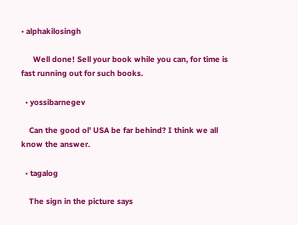• alphakilosingh

      Well done! Sell your book while you can, for time is fast running out for such books.

  • yossibarnegev

    Can the good ol' USA be far behind? I think we all know the answer.

  • tagalog

    The sign in the picture says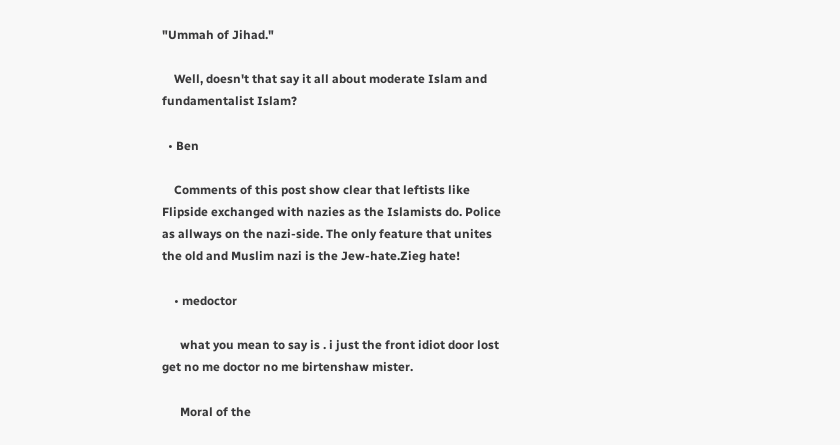"Ummah of Jihad."

    Well, doesn't that say it all about moderate Islam and fundamentalist Islam?

  • Ben

    Comments of this post show clear that leftists like Flipside exchanged with nazies as the Islamists do. Police as allways on the nazi-side. The only feature that unites the old and Muslim nazi is the Jew-hate.Zieg hate!

    • medoctor

      what you mean to say is . i just the front idiot door lost get no me doctor no me birtenshaw mister.

      Moral of the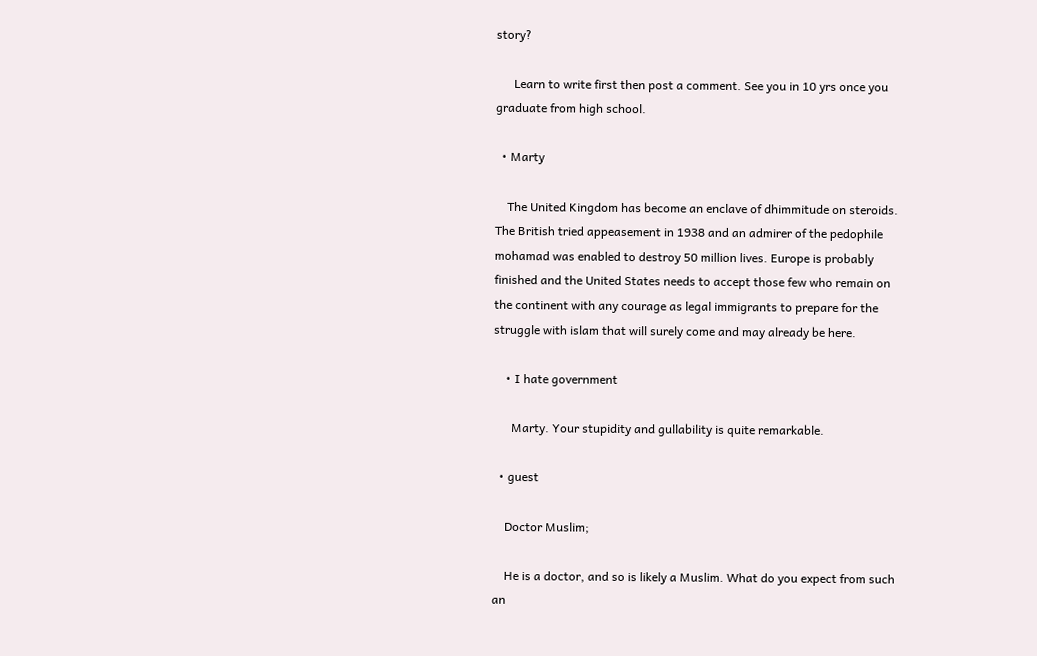story?

      Learn to write first then post a comment. See you in 10 yrs once you graduate from high school.

  • Marty

    The United Kingdom has become an enclave of dhimmitude on steroids. The British tried appeasement in 1938 and an admirer of the pedophile mohamad was enabled to destroy 50 million lives. Europe is probably finished and the United States needs to accept those few who remain on the continent with any courage as legal immigrants to prepare for the struggle with islam that will surely come and may already be here.

    • I hate government

      Marty. Your stupidity and gullability is quite remarkable.

  • guest

    Doctor Muslim;

    He is a doctor, and so is likely a Muslim. What do you expect from such an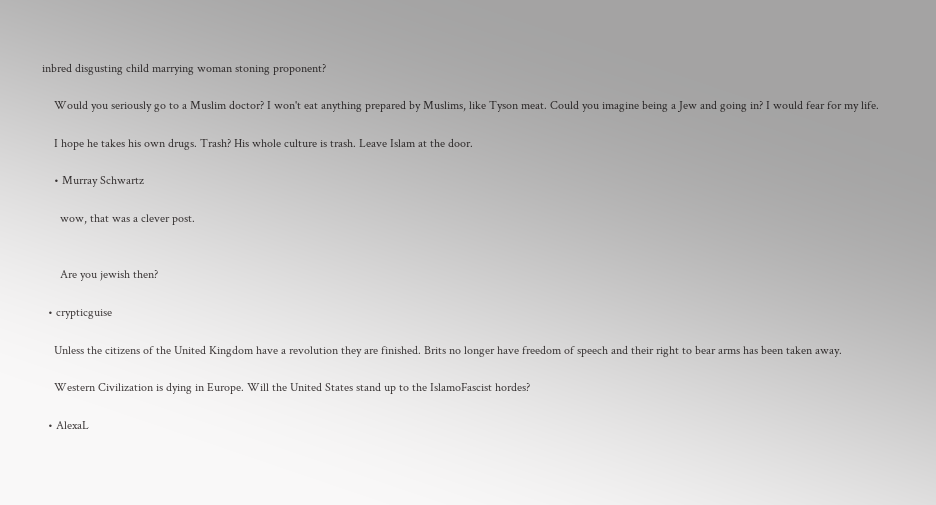inbred disgusting child marrying woman stoning proponent?

    Would you seriously go to a Muslim doctor? I won't eat anything prepared by Muslims, like Tyson meat. Could you imagine being a Jew and going in? I would fear for my life.

    I hope he takes his own drugs. Trash? His whole culture is trash. Leave Islam at the door.

    • Murray Schwartz

      wow, that was a clever post.


      Are you jewish then?

  • crypticguise

    Unless the citizens of the United Kingdom have a revolution they are finished. Brits no longer have freedom of speech and their right to bear arms has been taken away.

    Western Civilization is dying in Europe. Will the United States stand up to the IslamoFascist hordes?

  • AlexaL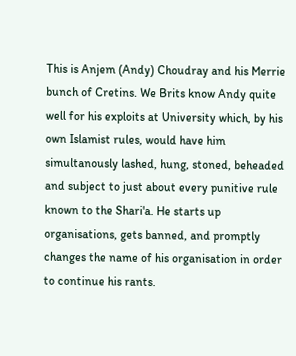This is Anjem (Andy) Choudray and his Merrie bunch of Cretins. We Brits know Andy quite well for his exploits at University which, by his own Islamist rules, would have him simultanously lashed, hung, stoned, beheaded and subject to just about every punitive rule known to the Shari'a. He starts up organisations, gets banned, and promptly changes the name of his organisation in order to continue his rants.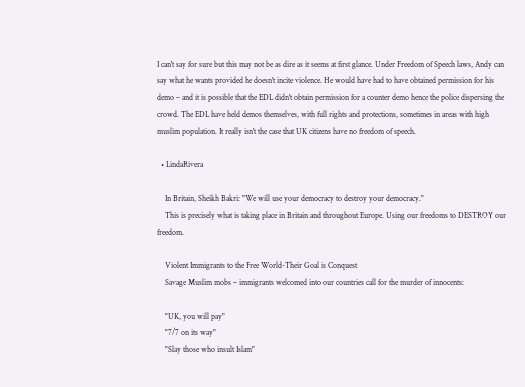I can't say for sure but this may not be as dire as it seems at first glance. Under Freedom of Speech laws, Andy can say what he wants provided he doesn't incite violence. He would have had to have obtained permission for his demo – and it is possible that the EDL didn't obtain permission for a counter demo hence the police dispersing the crowd. The EDL have held demos themselves, with full rights and protections, sometimes in areas with high muslim population. It really isn't the case that UK citizens have no freedom of speech.

  • LindaRivera

    In Britain, Sheikh Bakri: "We will use your democracy to destroy your democracy."
    This is precisely what is taking place in Britain and throughout Europe. Using our freedoms to DESTROY our freedom.

    Violent Immigrants to the Free World-Their Goal is Conquest
    Savage Muslim mobs – immigrants welcomed into our countries call for the murder of innocents:

    "UK, you will pay"
    "7/7 on its way"
    "Slay those who insult Islam"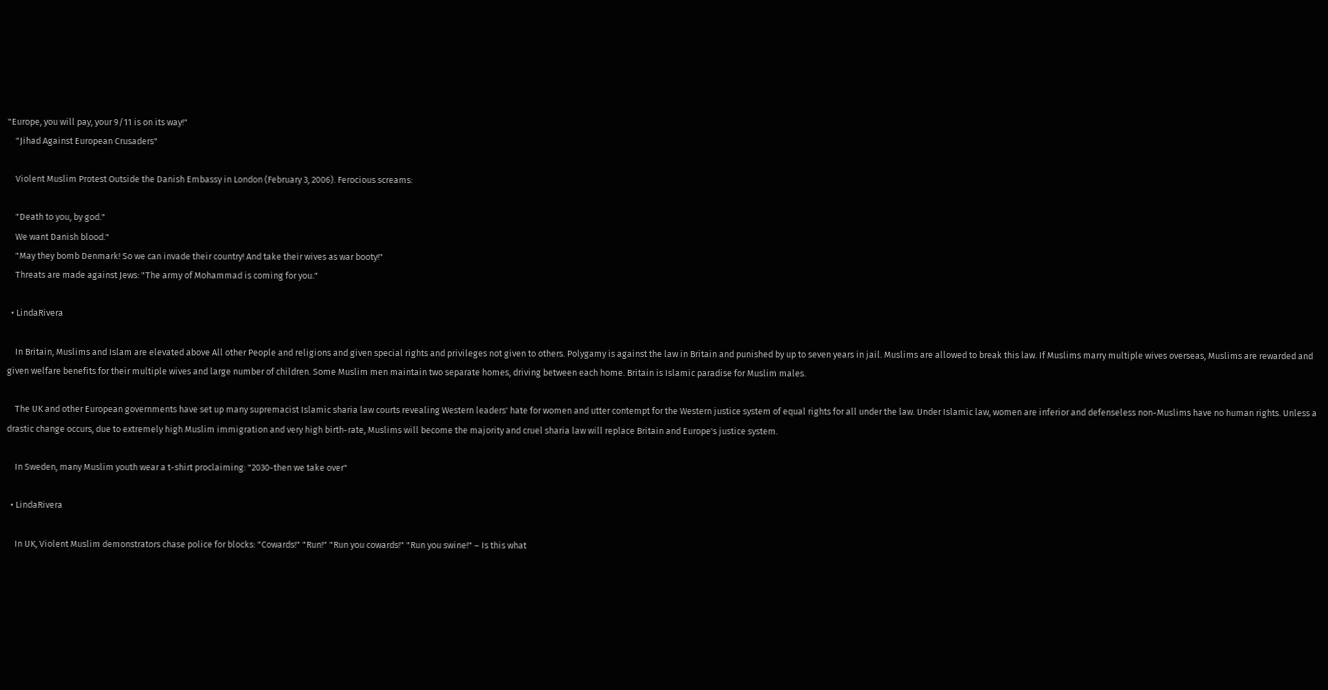"Europe, you will pay, your 9/11 is on its way!"
    "Jihad Against European Crusaders"

    Violent Muslim Protest Outside the Danish Embassy in London (February 3, 2006). Ferocious screams:

    "Death to you, by god."
    We want Danish blood."
    "May they bomb Denmark! So we can invade their country! And take their wives as war booty!"
    Threats are made against Jews: "The army of Mohammad is coming for you."

  • LindaRivera

    In Britain, Muslims and Islam are elevated above All other People and religions and given special rights and privileges not given to others. Polygamy is against the law in Britain and punished by up to seven years in jail. Muslims are allowed to break this law. If Muslims marry multiple wives overseas, Muslims are rewarded and given welfare benefits for their multiple wives and large number of children. Some Muslim men maintain two separate homes, driving between each home. Britain is Islamic paradise for Muslim males.

    The UK and other European governments have set up many supremacist Islamic sharia law courts revealing Western leaders' hate for women and utter contempt for the Western justice system of equal rights for all under the law. Under Islamic law, women are inferior and defenseless non-Muslims have no human rights. Unless a drastic change occurs, due to extremely high Muslim immigration and very high birth-rate, Muslims will become the majority and cruel sharia law will replace Britain and Europe's justice system.

    In Sweden, many Muslim youth wear a t-shirt proclaiming: "2030-then we take over"

  • LindaRivera

    In UK, Violent Muslim demonstrators chase police for blocks: "Cowards!" "Run!" "Run you cowards!" "Run you swine!" – Is this what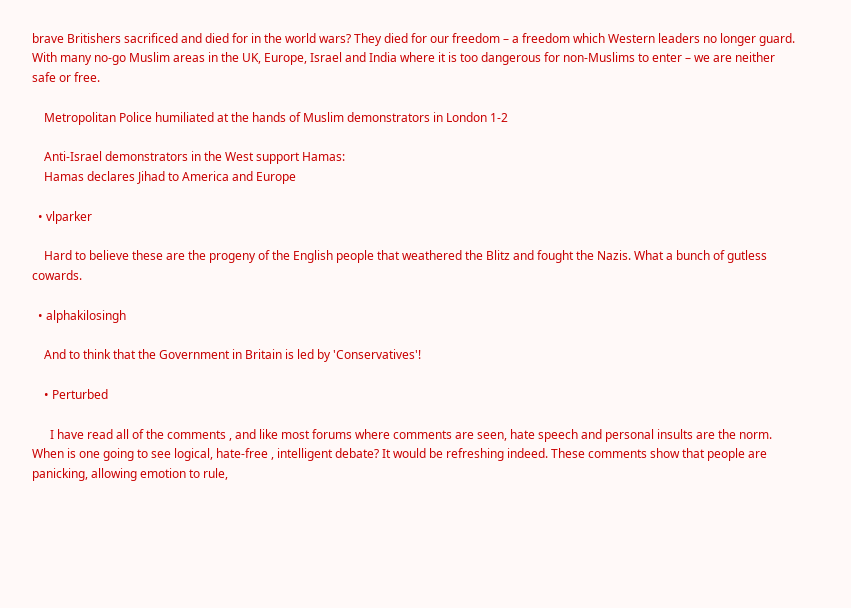brave Britishers sacrificed and died for in the world wars? They died for our freedom – a freedom which Western leaders no longer guard. With many no-go Muslim areas in the UK, Europe, Israel and India where it is too dangerous for non-Muslims to enter – we are neither safe or free.

    Metropolitan Police humiliated at the hands of Muslim demonstrators in London 1-2

    Anti-Israel demonstrators in the West support Hamas:
    Hamas declares Jihad to America and Europe

  • vlparker

    Hard to believe these are the progeny of the English people that weathered the Blitz and fought the Nazis. What a bunch of gutless cowards.

  • alphakilosingh

    And to think that the Government in Britain is led by 'Conservatives'!

    • Perturbed

      I have read all of the comments , and like most forums where comments are seen, hate speech and personal insults are the norm. When is one going to see logical, hate-free , intelligent debate? It would be refreshing indeed. These comments show that people are panicking, allowing emotion to rule,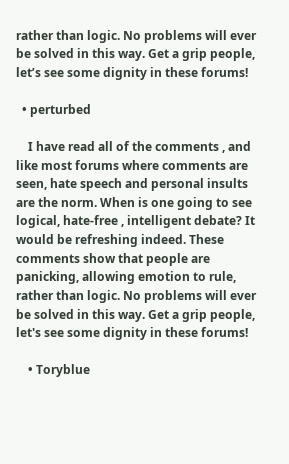rather than logic. No problems will ever be solved in this way. Get a grip people, let’s see some dignity in these forums!

  • perturbed

    I have read all of the comments , and like most forums where comments are seen, hate speech and personal insults are the norm. When is one going to see logical, hate-free , intelligent debate? It would be refreshing indeed. These comments show that people are panicking, allowing emotion to rule, rather than logic. No problems will ever be solved in this way. Get a grip people, let's see some dignity in these forums!

    • Toryblue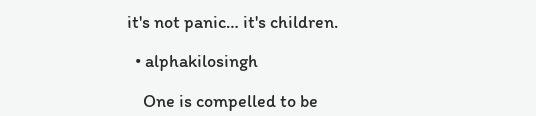it's not panic… it's children.

  • alphakilosingh

    One is compelled to be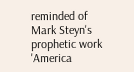reminded of Mark Steyn's prophetic work 'America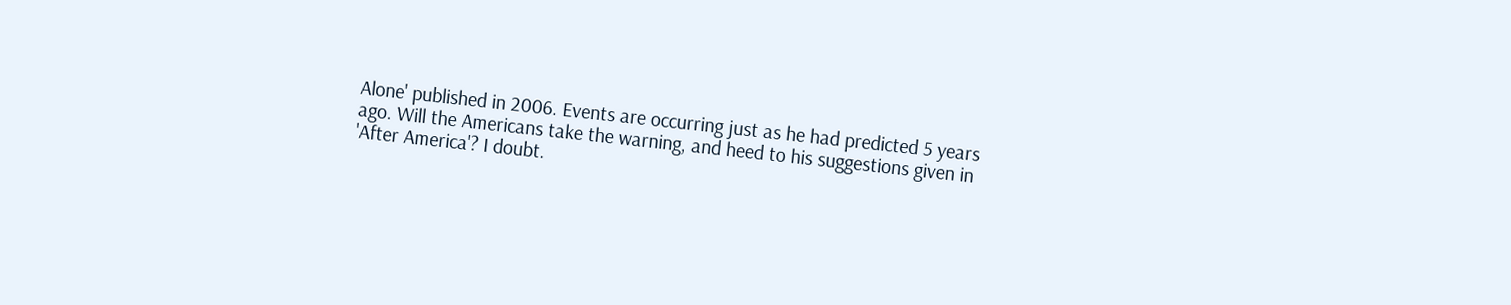Alone' published in 2006. Events are occurring just as he had predicted 5 years ago. Will the Americans take the warning, and heed to his suggestions given in 'After America'? I doubt.